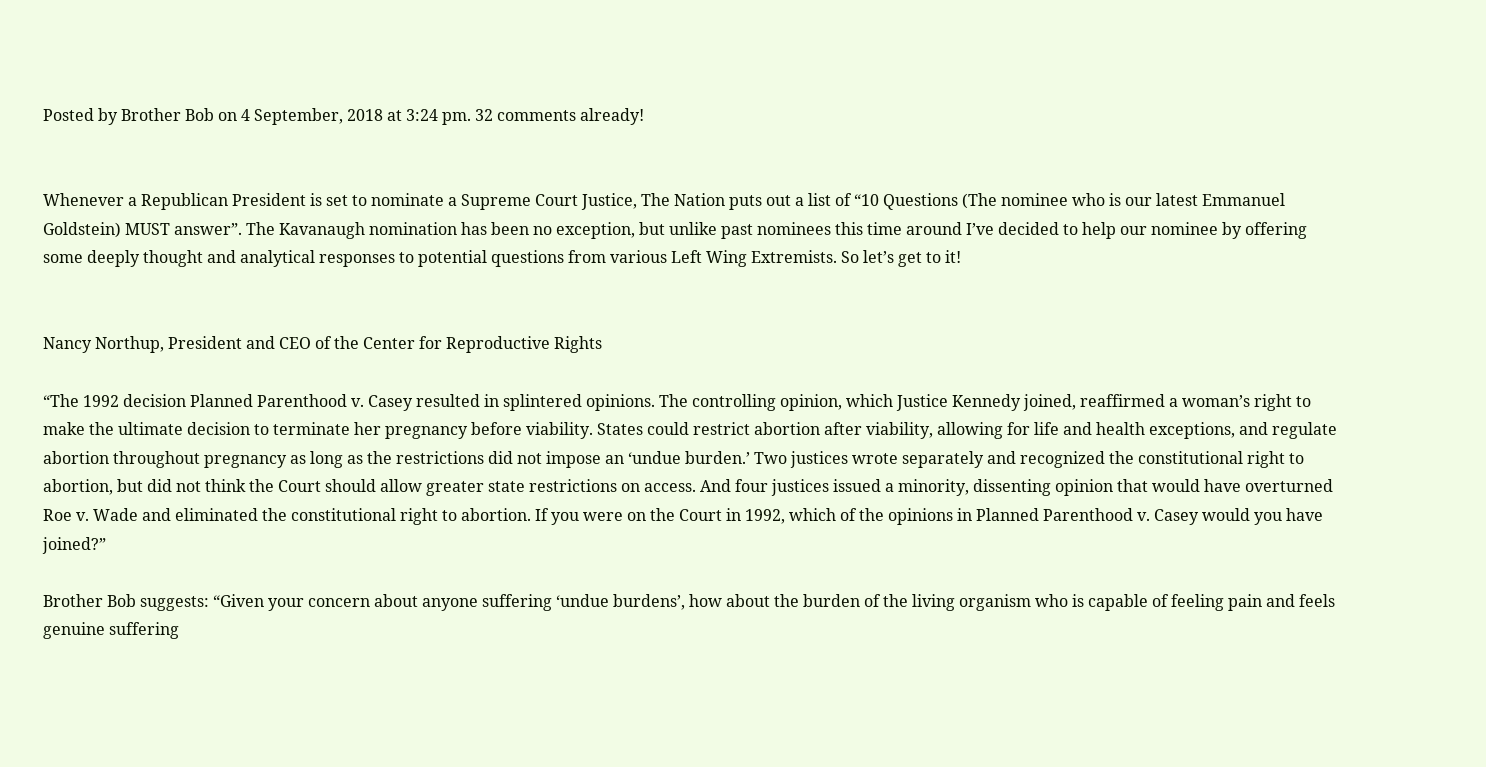Posted by Brother Bob on 4 September, 2018 at 3:24 pm. 32 comments already!


Whenever a Republican President is set to nominate a Supreme Court Justice, The Nation puts out a list of “10 Questions (The nominee who is our latest Emmanuel Goldstein) MUST answer”. The Kavanaugh nomination has been no exception, but unlike past nominees this time around I’ve decided to help our nominee by offering some deeply thought and analytical responses to potential questions from various Left Wing Extremists. So let’s get to it!


Nancy Northup, President and CEO of the Center for Reproductive Rights

“The 1992 decision Planned Parenthood v. Casey resulted in splintered opinions. The controlling opinion, which Justice Kennedy joined, reaffirmed a woman’s right to make the ultimate decision to terminate her pregnancy before viability. States could restrict abortion after viability, allowing for life and health exceptions, and regulate abortion throughout pregnancy as long as the restrictions did not impose an ‘undue burden.’ Two justices wrote separately and recognized the constitutional right to abortion, but did not think the Court should allow greater state restrictions on access. And four justices issued a minority, dissenting opinion that would have overturned Roe v. Wade and eliminated the constitutional right to abortion. If you were on the Court in 1992, which of the opinions in Planned Parenthood v. Casey would you have joined?”

Brother Bob suggests: “Given your concern about anyone suffering ‘undue burdens’, how about the burden of the living organism who is capable of feeling pain and feels genuine suffering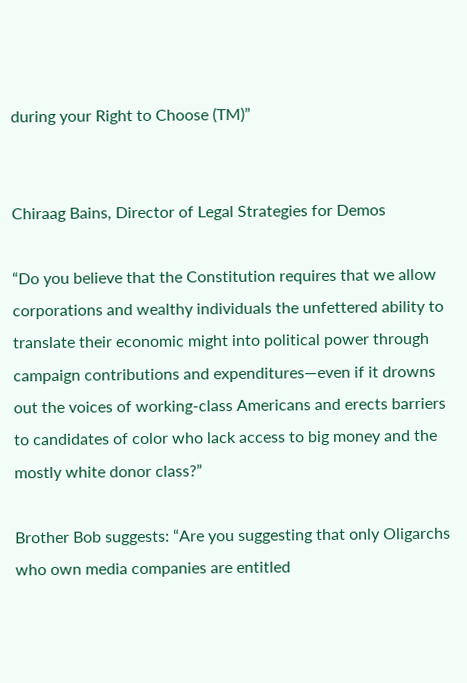during your Right to Choose (TM)”


Chiraag Bains, Director of Legal Strategies for Demos

“Do you believe that the Constitution requires that we allow corporations and wealthy individuals the unfettered ability to translate their economic might into political power through campaign contributions and expenditures—even if it drowns out the voices of working-class Americans and erects barriers to candidates of color who lack access to big money and the mostly white donor class?”

Brother Bob suggests: “Are you suggesting that only Oligarchs who own media companies are entitled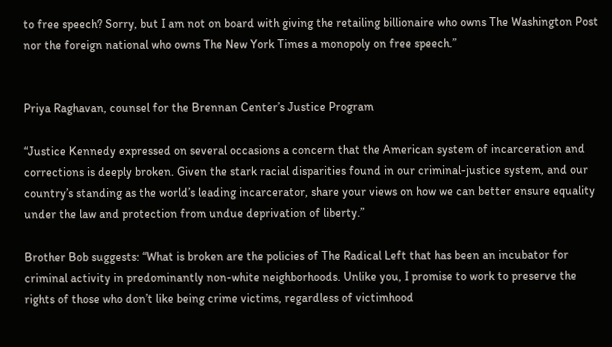to free speech? Sorry, but I am not on board with giving the retailing billionaire who owns The Washington Post nor the foreign national who owns The New York Times a monopoly on free speech.”


Priya Raghavan, counsel for the Brennan Center’s Justice Program

“Justice Kennedy expressed on several occasions a concern that the American system of incarceration and corrections is deeply broken. Given the stark racial disparities found in our criminal-justice system, and our country’s standing as the world’s leading incarcerator, share your views on how we can better ensure equality under the law and protection from undue deprivation of liberty.”

Brother Bob suggests: “What is broken are the policies of The Radical Left that has been an incubator for criminal activity in predominantly non-white neighborhoods. Unlike you, I promise to work to preserve the rights of those who don’t like being crime victims, regardless of victimhood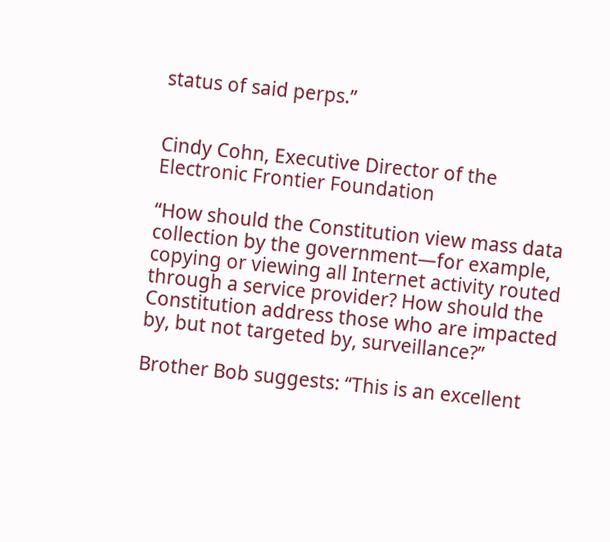status of said perps.”


Cindy Cohn, Executive Director of the Electronic Frontier Foundation

“How should the Constitution view mass data collection by the government—for example, copying or viewing all Internet activity routed through a service provider? How should the Constitution address those who are impacted by, but not targeted by, surveillance?”

Brother Bob suggests: “This is an excellent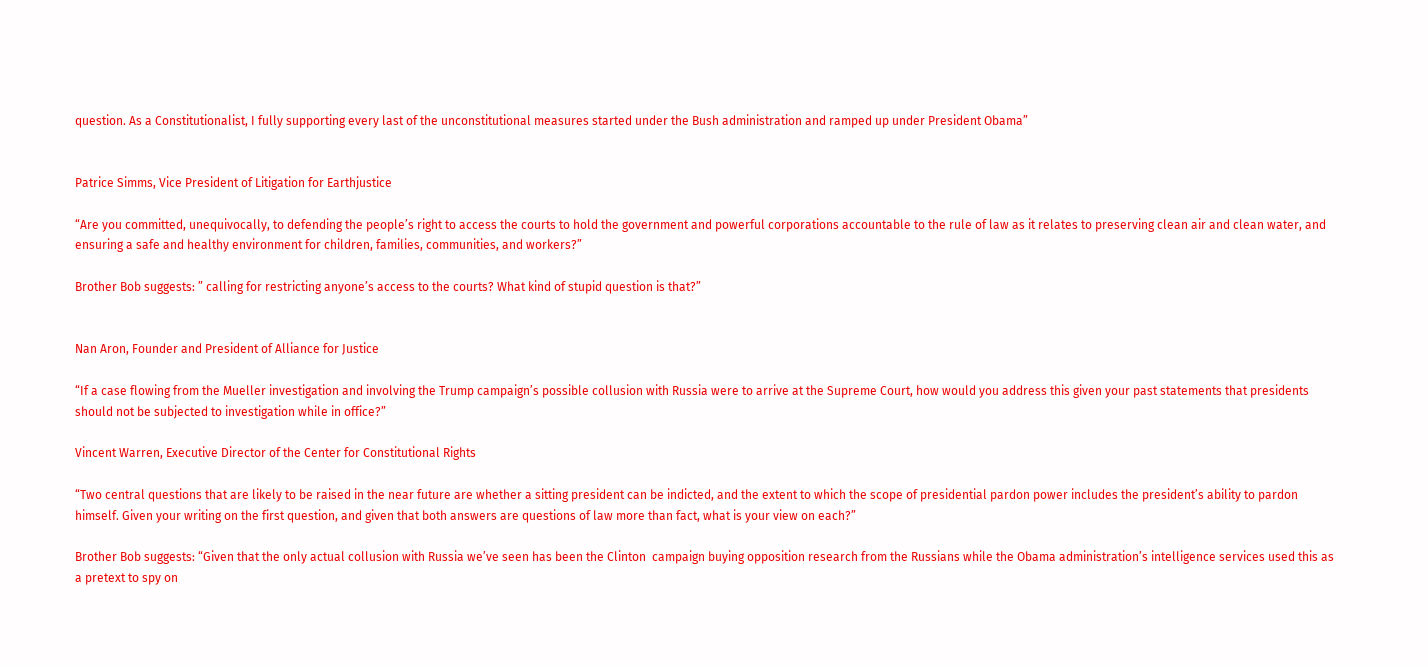question. As a Constitutionalist, I fully supporting every last of the unconstitutional measures started under the Bush administration and ramped up under President Obama”


Patrice Simms, Vice President of Litigation for Earthjustice

“Are you committed, unequivocally, to defending the people’s right to access the courts to hold the government and powerful corporations accountable to the rule of law as it relates to preserving clean air and clean water, and ensuring a safe and healthy environment for children, families, communities, and workers?”

Brother Bob suggests: ” calling for restricting anyone’s access to the courts? What kind of stupid question is that?”


Nan Aron, Founder and President of Alliance for Justice

“If a case flowing from the Mueller investigation and involving the Trump campaign’s possible collusion with Russia were to arrive at the Supreme Court, how would you address this given your past statements that presidents should not be subjected to investigation while in office?”

Vincent Warren, Executive Director of the Center for Constitutional Rights

“Two central questions that are likely to be raised in the near future are whether a sitting president can be indicted, and the extent to which the scope of presidential pardon power includes the president’s ability to pardon himself. Given your writing on the first question, and given that both answers are questions of law more than fact, what is your view on each?”

Brother Bob suggests: “Given that the only actual collusion with Russia we’ve seen has been the Clinton  campaign buying opposition research from the Russians while the Obama administration’s intelligence services used this as a pretext to spy on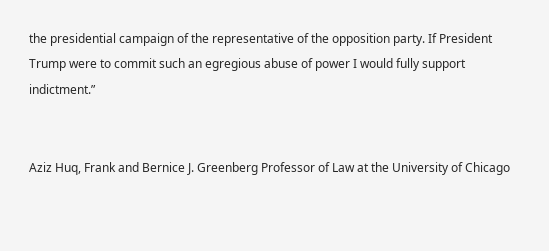the presidential campaign of the representative of the opposition party. If President Trump were to commit such an egregious abuse of power I would fully support indictment.”


Aziz Huq, Frank and Bernice J. Greenberg Professor of Law at the University of Chicago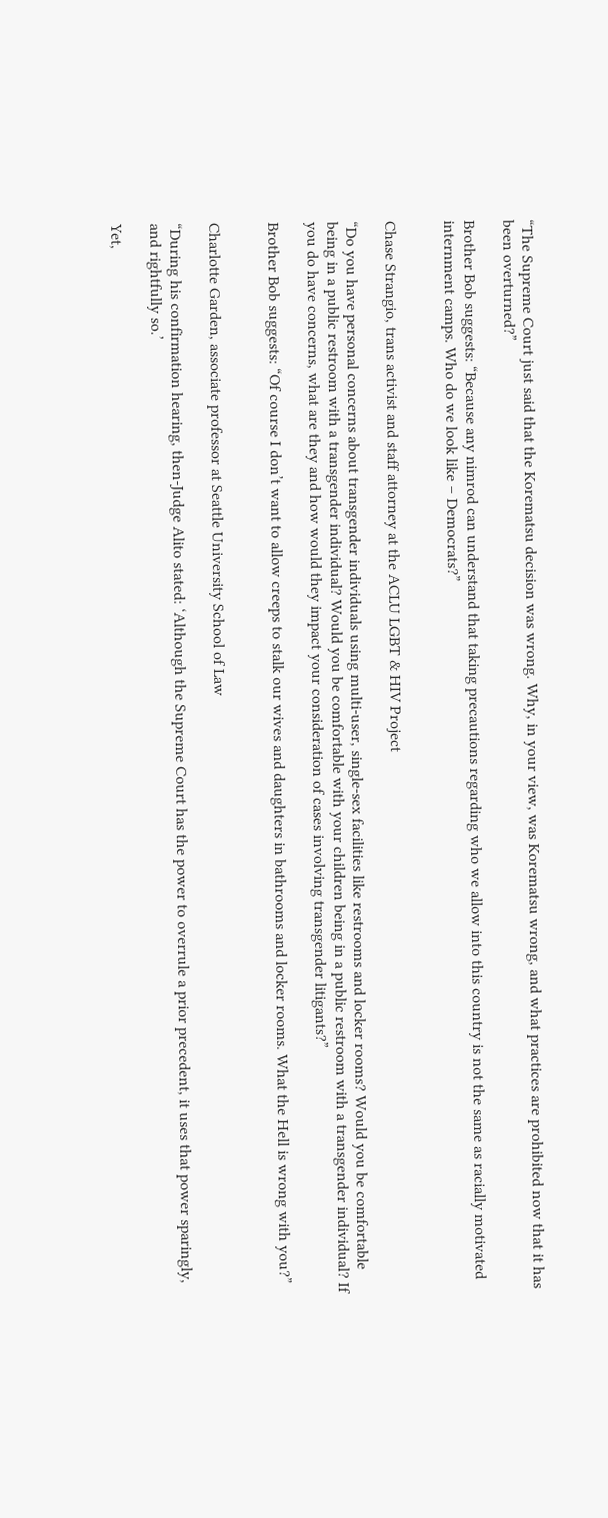“The Supreme Court just said that the Korematsu decision was wrong. Why, in your view, was Korematsu wrong, and what practices are prohibited now that it has been overturned?”

Brother Bob suggests: “Because any nimrod can understand that taking precautions regarding who we allow into this country is not the same as racially motivated internment camps. Who do we look like – Democrats?”


Chase Strangio, trans activist and staff attorney at the ACLU LGBT & HIV Project

“Do you have personal concerns about transgender individuals using multi-user, single-sex facilities like restrooms and locker rooms? Would you be comfortable being in a public restroom with a transgender individual? Would you be comfortable with your children being in a public restroom with a transgender individual? If you do have concerns, what are they and how would they impact your consideration of cases involving transgender litigants?”

Brother Bob suggests: “Of course I don’t want to allow creeps to stalk our wives and daughters in bathrooms and locker rooms. What the Hell is wrong with you?”


Charlotte Garden, associate professor at Seattle University School of Law

“During his confirmation hearing, then-Judge Alito stated: ‘Although the Supreme Court has the power to overrule a prior precedent, it uses that power sparingly, and rightfully so.’

Yet,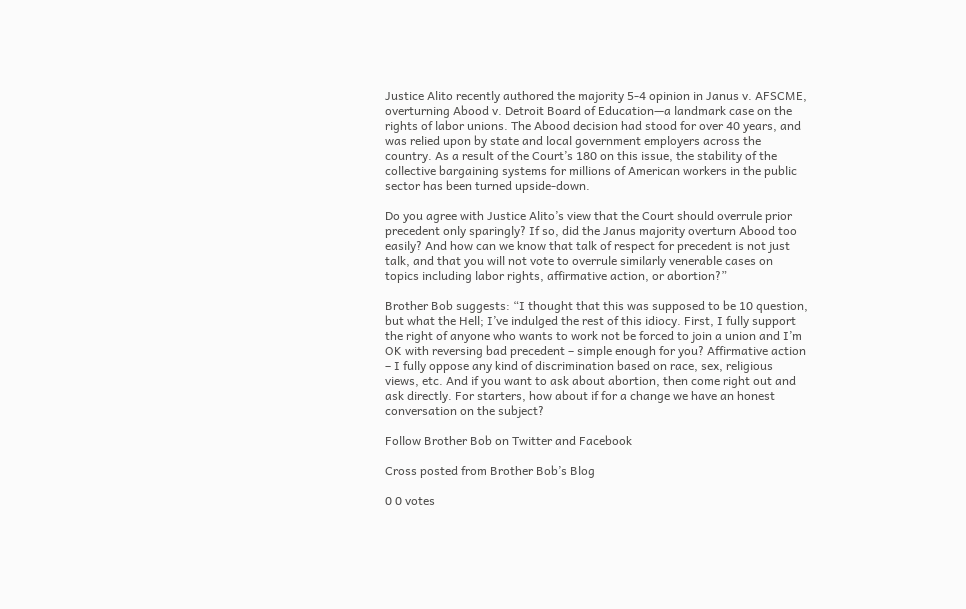Justice Alito recently authored the majority 5-4 opinion in Janus v. AFSCME, overturning Abood v. Detroit Board of Education—a landmark case on the rights of labor unions. The Abood decision had stood for over 40 years, and was relied upon by state and local government employers across the country. As a result of the Court’s 180 on this issue, the stability of the collective bargaining systems for millions of American workers in the public sector has been turned upside-down.

Do you agree with Justice Alito’s view that the Court should overrule prior precedent only sparingly? If so, did the Janus majority overturn Abood too easily? And how can we know that talk of respect for precedent is not just talk, and that you will not vote to overrule similarly venerable cases on topics including labor rights, affirmative action, or abortion?”

Brother Bob suggests: “I thought that this was supposed to be 10 question, but what the Hell; I’ve indulged the rest of this idiocy. First, I fully support the right of anyone who wants to work not be forced to join a union and I’m OK with reversing bad precedent – simple enough for you? Affirmative action – I fully oppose any kind of discrimination based on race, sex, religious views, etc. And if you want to ask about abortion, then come right out and ask directly. For starters, how about if for a change we have an honest conversation on the subject?

Follow Brother Bob on Twitter and Facebook

Cross posted from Brother Bob’s Blog

0 0 votes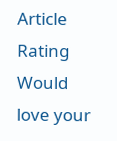Article Rating
Would love your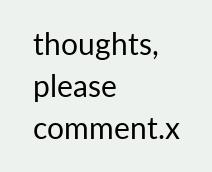thoughts, please comment.x